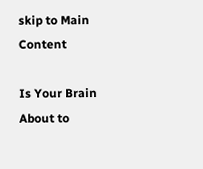skip to Main Content

Is Your Brain About to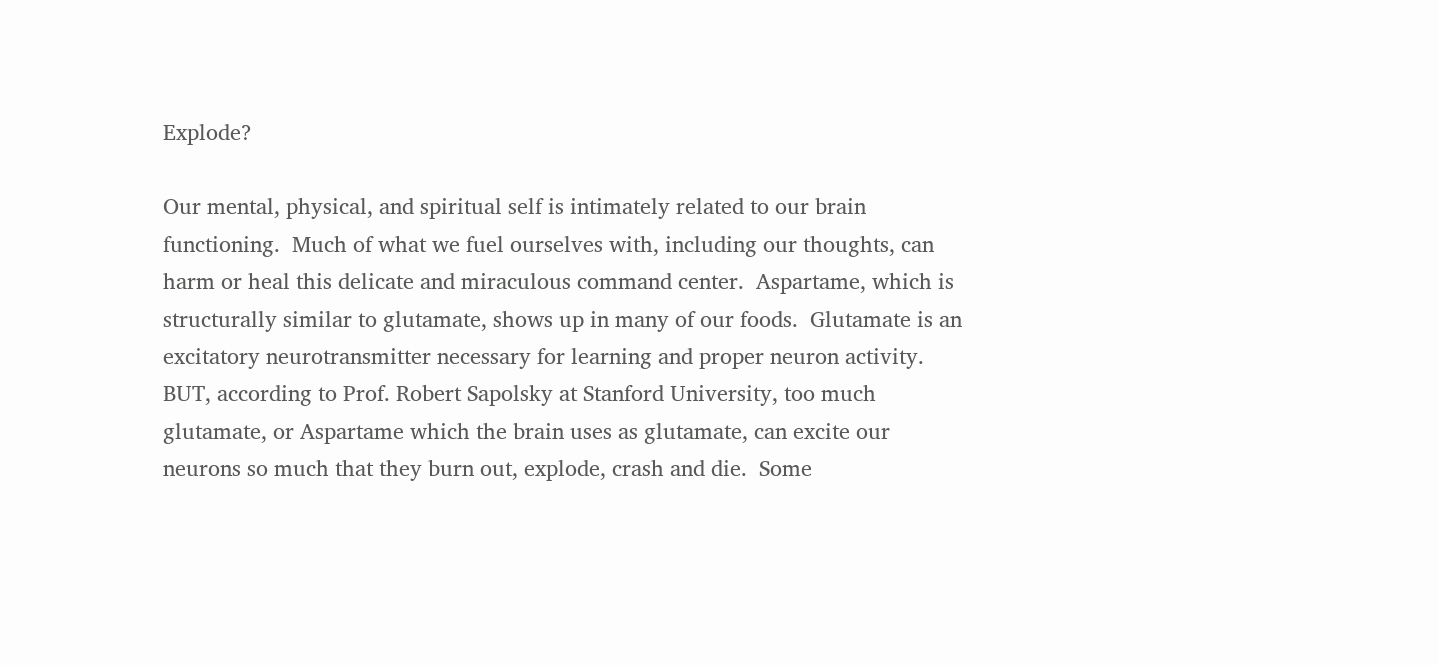Explode?

Our mental, physical, and spiritual self is intimately related to our brain functioning.  Much of what we fuel ourselves with, including our thoughts, can harm or heal this delicate and miraculous command center.  Aspartame, which is structurally similar to glutamate, shows up in many of our foods.  Glutamate is an excitatory neurotransmitter necessary for learning and proper neuron activity.  BUT, according to Prof. Robert Sapolsky at Stanford University, too much glutamate, or Aspartame which the brain uses as glutamate, can excite our neurons so much that they burn out, explode, crash and die.  Some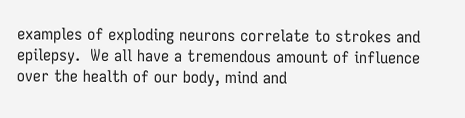examples of exploding neurons correlate to strokes and epilepsy.  We all have a tremendous amount of influence over the health of our body, mind and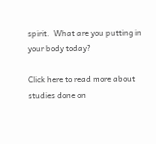spirit.  What are you putting in your body today?

Click here to read more about studies done on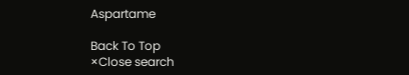Aspartame

Back To Top
×Close search